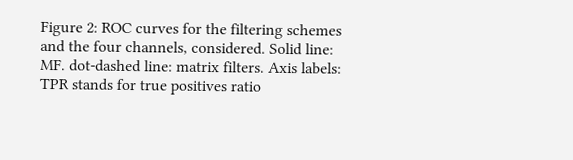Figure 2: ROC curves for the filtering schemes and the four channels, considered. Solid line: MF. dot-dashed line: matrix filters. Axis labels: TPR stands for true positives ratio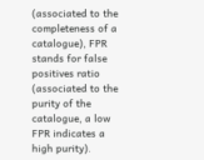(associated to the completeness of a catalogue), FPR stands for false positives ratio (associated to the purity of the catalogue, a low FPR indicates a high purity).